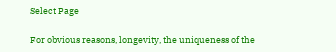Select Page

For obvious reasons, longevity, the uniqueness of the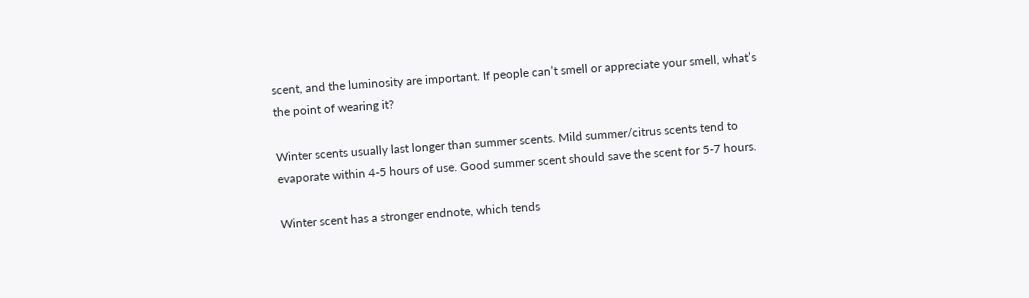scent, and the luminosity are important. If people can’t smell or appreciate your smell, what’s the point of wearing it?

Winter scents usually last longer than summer scents. Mild summer/citrus scents tend to evaporate within 4-5 hours of use. Good summer scent should save the scent for 5-7 hours.

Winter scent has a stronger endnote, which tends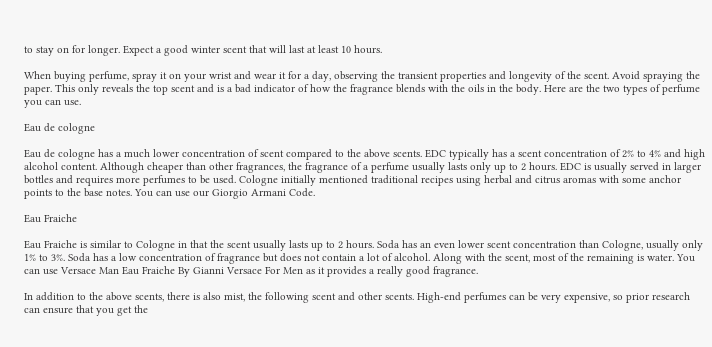to stay on for longer. Expect a good winter scent that will last at least 10 hours.

When buying perfume, spray it on your wrist and wear it for a day, observing the transient properties and longevity of the scent. Avoid spraying the paper. This only reveals the top scent and is a bad indicator of how the fragrance blends with the oils in the body. Here are the two types of perfume you can use.

Eau de cologne

Eau de cologne has a much lower concentration of scent compared to the above scents. EDC typically has a scent concentration of 2% to 4% and high alcohol content. Although cheaper than other fragrances, the fragrance of a perfume usually lasts only up to 2 hours. EDC is usually served in larger bottles and requires more perfumes to be used. Cologne initially mentioned traditional recipes using herbal and citrus aromas with some anchor points to the base notes. You can use our Giorgio Armani Code.

Eau Fraiche

Eau Fraiche is similar to Cologne in that the scent usually lasts up to 2 hours. Soda has an even lower scent concentration than Cologne, usually only 1% to 3%. Soda has a low concentration of fragrance but does not contain a lot of alcohol. Along with the scent, most of the remaining is water. You can use Versace Man Eau Fraiche By Gianni Versace For Men as it provides a really good fragrance.

In addition to the above scents, there is also mist, the following scent and other scents. High-end perfumes can be very expensive, so prior research can ensure that you get the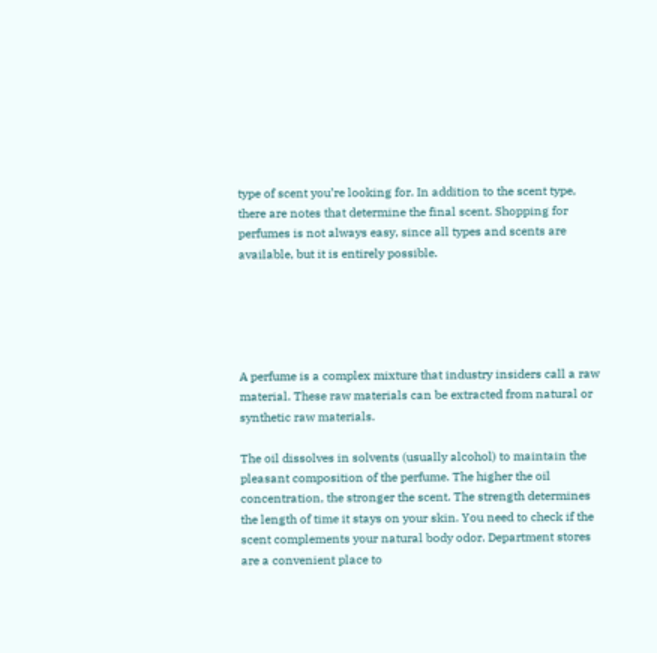type of scent you’re looking for. In addition to the scent type, there are notes that determine the final scent. Shopping for perfumes is not always easy, since all types and scents are available, but it is entirely possible.





A perfume is a complex mixture that industry insiders call a raw material. These raw materials can be extracted from natural or synthetic raw materials.

The oil dissolves in solvents (usually alcohol) to maintain the pleasant composition of the perfume. The higher the oil concentration, the stronger the scent. The strength determines the length of time it stays on your skin. You need to check if the scent complements your natural body odor. Department stores are a convenient place to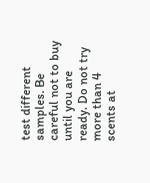test different samples. Be careful not to buy until you are ready. Do not try more than 4 scents at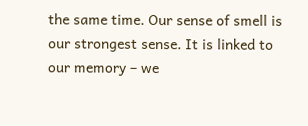the same time. Our sense of smell is our strongest sense. It is linked to our memory – we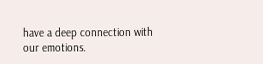have a deep connection with our emotions.